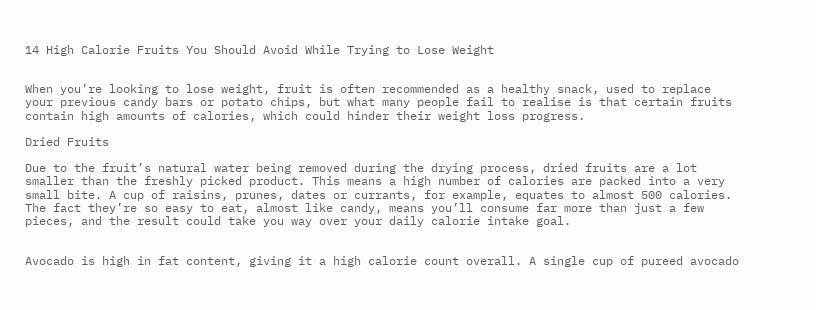14 High Calorie Fruits You Should Avoid While Trying to Lose Weight


When you’re looking to lose weight, fruit is often recommended as a healthy snack, used to replace your previous candy bars or potato chips, but what many people fail to realise is that certain fruits contain high amounts of calories, which could hinder their weight loss progress.

Dried Fruits

Due to the fruit’s natural water being removed during the drying process, dried fruits are a lot smaller than the freshly picked product. This means a high number of calories are packed into a very small bite. A cup of raisins, prunes, dates or currants, for example, equates to almost 500 calories. The fact they’re so easy to eat, almost like candy, means you’ll consume far more than just a few pieces, and the result could take you way over your daily calorie intake goal.


Avocado is high in fat content, giving it a high calorie count overall. A single cup of pureed avocado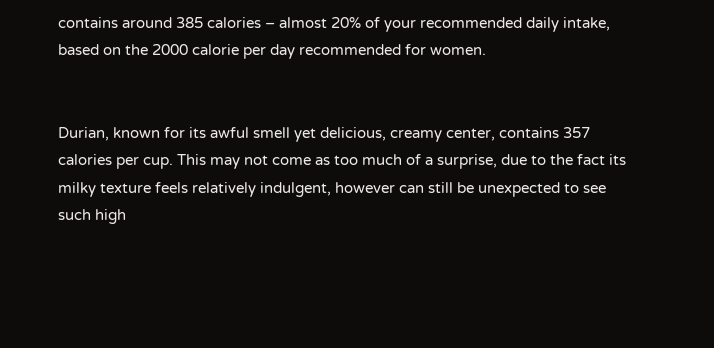contains around 385 calories – almost 20% of your recommended daily intake, based on the 2000 calorie per day recommended for women.


Durian, known for its awful smell yet delicious, creamy center, contains 357 calories per cup. This may not come as too much of a surprise, due to the fact its milky texture feels relatively indulgent, however can still be unexpected to see such high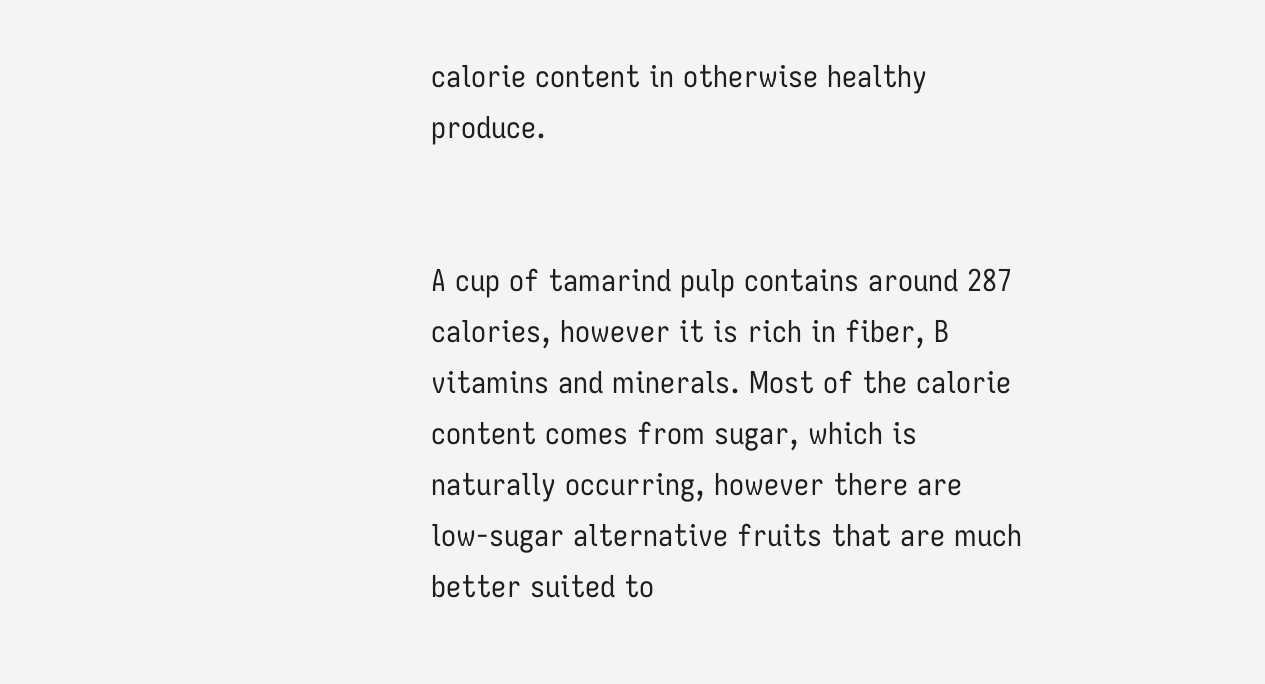calorie content in otherwise healthy produce.


A cup of tamarind pulp contains around 287 calories, however it is rich in fiber, B vitamins and minerals. Most of the calorie content comes from sugar, which is naturally occurring, however there are low-sugar alternative fruits that are much better suited to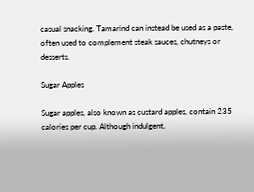casual snacking. Tamarind can instead be used as a paste, often used to complement steak sauces, chutneys or desserts.

Sugar Apples

Sugar apples, also known as custard apples, contain 235 calories per cup. Although indulgent,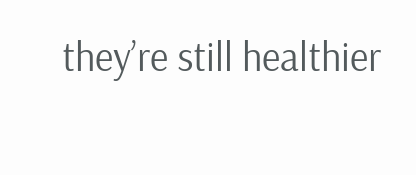they’re still healthier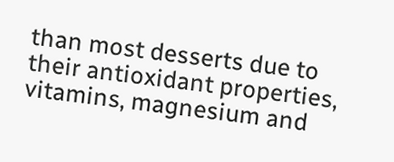than most desserts due to their antioxidant properties, vitamins, magnesium and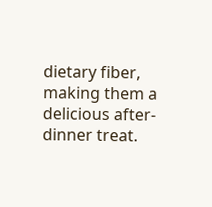dietary fiber, making them a delicious after-dinner treat.